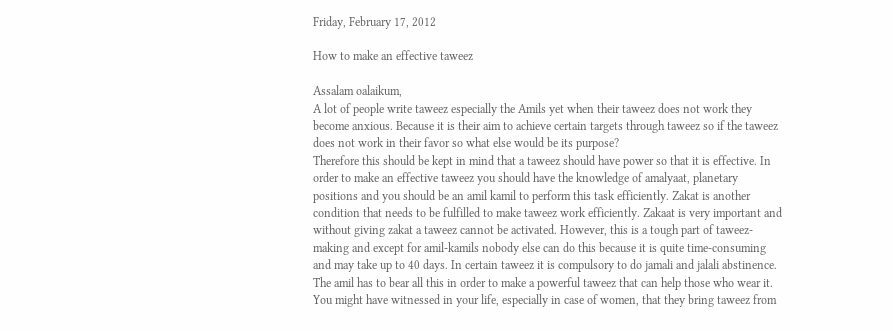Friday, February 17, 2012

How to make an effective taweez

Assalam oalaikum,
A lot of people write taweez especially the Amils yet when their taweez does not work they become anxious. Because it is their aim to achieve certain targets through taweez so if the taweez does not work in their favor so what else would be its purpose?
Therefore this should be kept in mind that a taweez should have power so that it is effective. In order to make an effective taweez you should have the knowledge of amalyaat, planetary positions and you should be an amil kamil to perform this task efficiently. Zakat is another condition that needs to be fulfilled to make taweez work efficiently. Zakaat is very important and without giving zakat a taweez cannot be activated. However, this is a tough part of taweez-making and except for amil-kamils nobody else can do this because it is quite time-consuming and may take up to 40 days. In certain taweez it is compulsory to do jamali and jalali abstinence. The amil has to bear all this in order to make a powerful taweez that can help those who wear it.
You might have witnessed in your life, especially in case of women, that they bring taweez from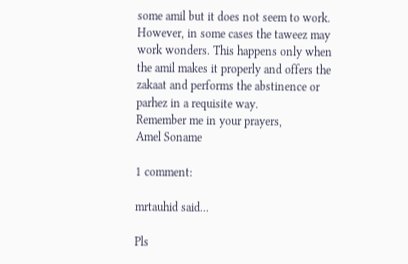some amil but it does not seem to work. However, in some cases the taweez may work wonders. This happens only when the amil makes it properly and offers the zakaat and performs the abstinence or parhez in a requisite way.
Remember me in your prayers,
Amel Soname

1 comment:

mrtauhid said...

Pls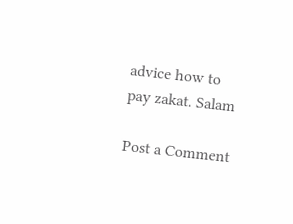advice how to pay zakat. Salam

Post a Comment